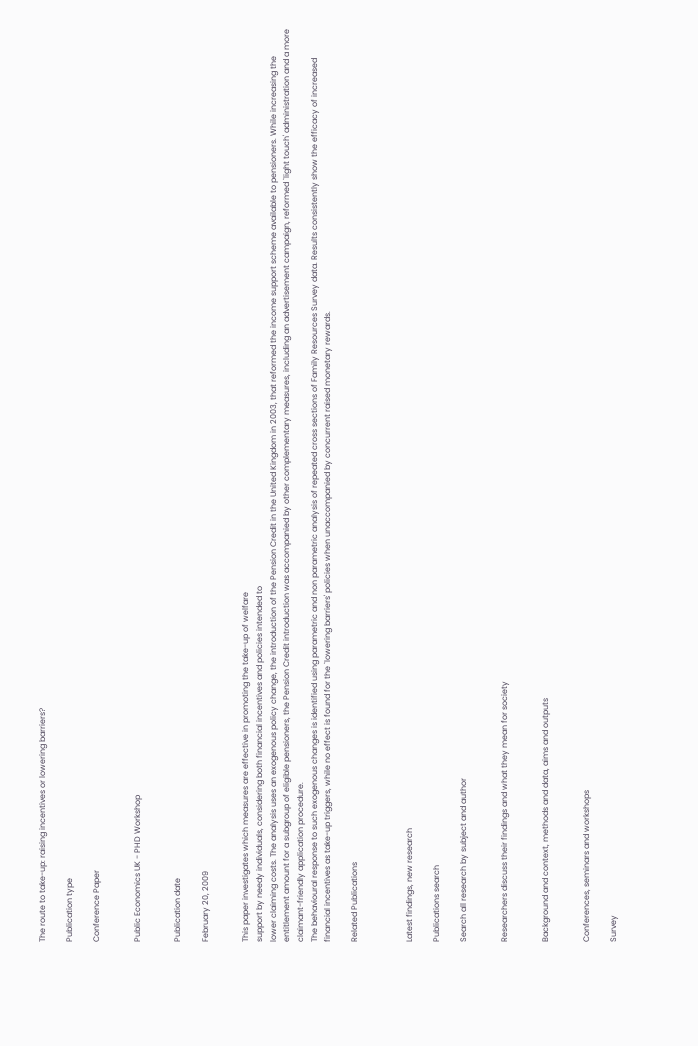The route to take-up: raising incentives or lowering barriers?

Publication type

Conference Paper


Public Economics UK - PHD Workshop


Publication date

February 20, 2009


This paper investigates which measures are effective in promoting the take-up of welfare
support by needy individuals, considering both financial incentives and policies intended to
lower claiming costs. The analysis uses an exogenous policy change, the introduction of the Pension Credit in the United Kingdom in 2003, that reformed the income support scheme available to pensioners. While increasing the entitlement amount for a subgroup of eligible pensioners, the Pension Credit introduction was accompanied by other complementary measures, including an advertisement campaign, reformed `light touch' administration and a more claimant-friendly application procedure.
The behavioural response to such exogenous changes is identified using parametric and non parametric analysis of repeated cross sections of Family Resources Survey data. Results consistently show the efficacy of increased financial incentives as take-up triggers, while no effect is found for the `lowering barriers' policies when unaccompanied by concurrent raised monetary rewards.

Related Publications



Latest findings, new research

Publications search

Search all research by subject and author


Researchers discuss their findings and what they mean for society


Background and context, methods and data, aims and outputs


Conferences, seminars and workshops

Survey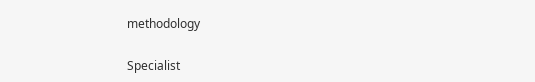methodology

Specialist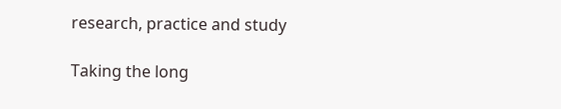research, practice and study

Taking the long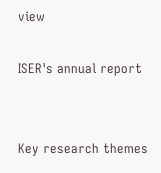view

ISER's annual report


Key research themes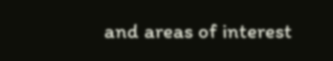and areas of interest